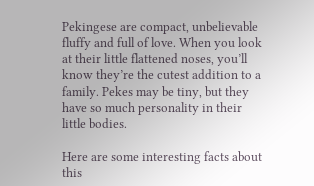Pekingese are compact, unbelievable fluffy and full of love. When you look at their little flattened noses, you’ll know they’re the cutest addition to a family. Pekes may be tiny, but they have so much personality in their little bodies.

Here are some interesting facts about this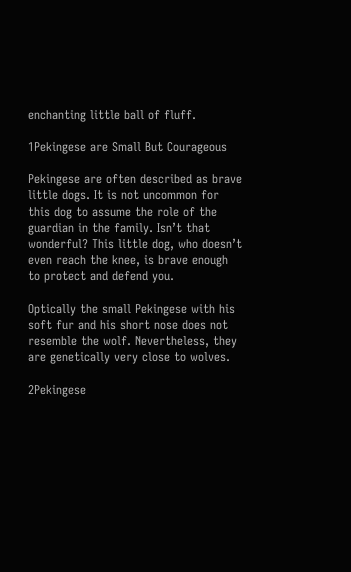enchanting little ball of fluff.

1Pekingese are Small But Courageous

Pekingese are often described as brave little dogs. It is not uncommon for this dog to assume the role of the guardian in the family. Isn’t that wonderful? This little dog, who doesn’t even reach the knee, is brave enough to protect and defend you.

Optically the small Pekingese with his soft fur and his short nose does not resemble the wolf. Nevertheless, they are genetically very close to wolves.

2Pekingese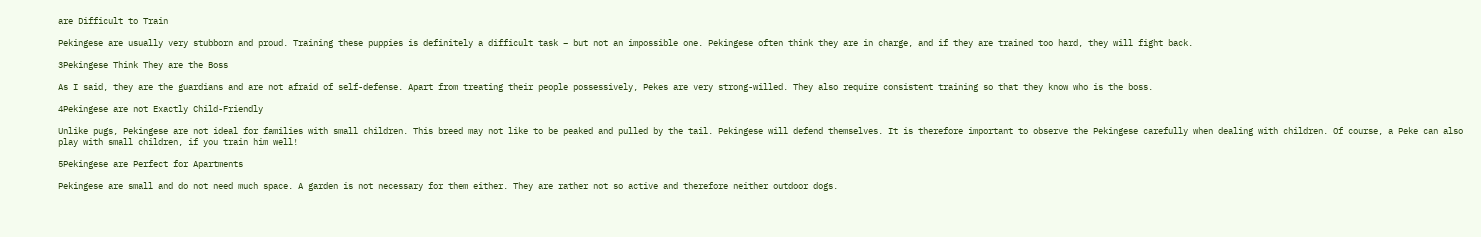are Difficult to Train

Pekingese are usually very stubborn and proud. Training these puppies is definitely a difficult task – but not an impossible one. Pekingese often think they are in charge, and if they are trained too hard, they will fight back.

3Pekingese Think They are the Boss

As I said, they are the guardians and are not afraid of self-defense. Apart from treating their people possessively, Pekes are very strong-willed. They also require consistent training so that they know who is the boss.

4Pekingese are not Exactly Child-Friendly

Unlike pugs, Pekingese are not ideal for families with small children. This breed may not like to be peaked and pulled by the tail. Pekingese will defend themselves. It is therefore important to observe the Pekingese carefully when dealing with children. Of course, a Peke can also play with small children, if you train him well!

5Pekingese are Perfect for Apartments

Pekingese are small and do not need much space. A garden is not necessary for them either. They are rather not so active and therefore neither outdoor dogs.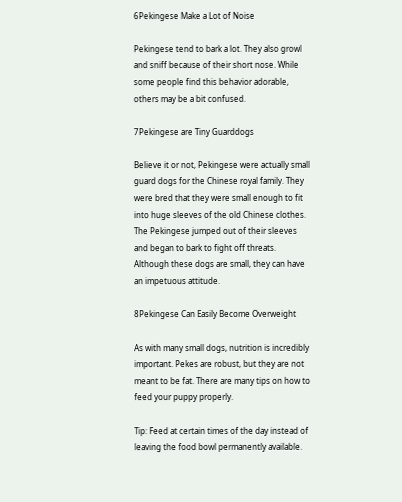6Pekingese Make a Lot of Noise

Pekingese tend to bark a lot. They also growl and sniff because of their short nose. While some people find this behavior adorable, others may be a bit confused.

7Pekingese are Tiny Guarddogs

Believe it or not, Pekingese were actually small guard dogs for the Chinese royal family. They were bred that they were small enough to fit into huge sleeves of the old Chinese clothes. The Pekingese jumped out of their sleeves and began to bark to fight off threats. Although these dogs are small, they can have an impetuous attitude.

8Pekingese Can Easily Become Overweight

As with many small dogs, nutrition is incredibly important. Pekes are robust, but they are not meant to be fat. There are many tips on how to feed your puppy properly.

Tip: Feed at certain times of the day instead of leaving the food bowl permanently available.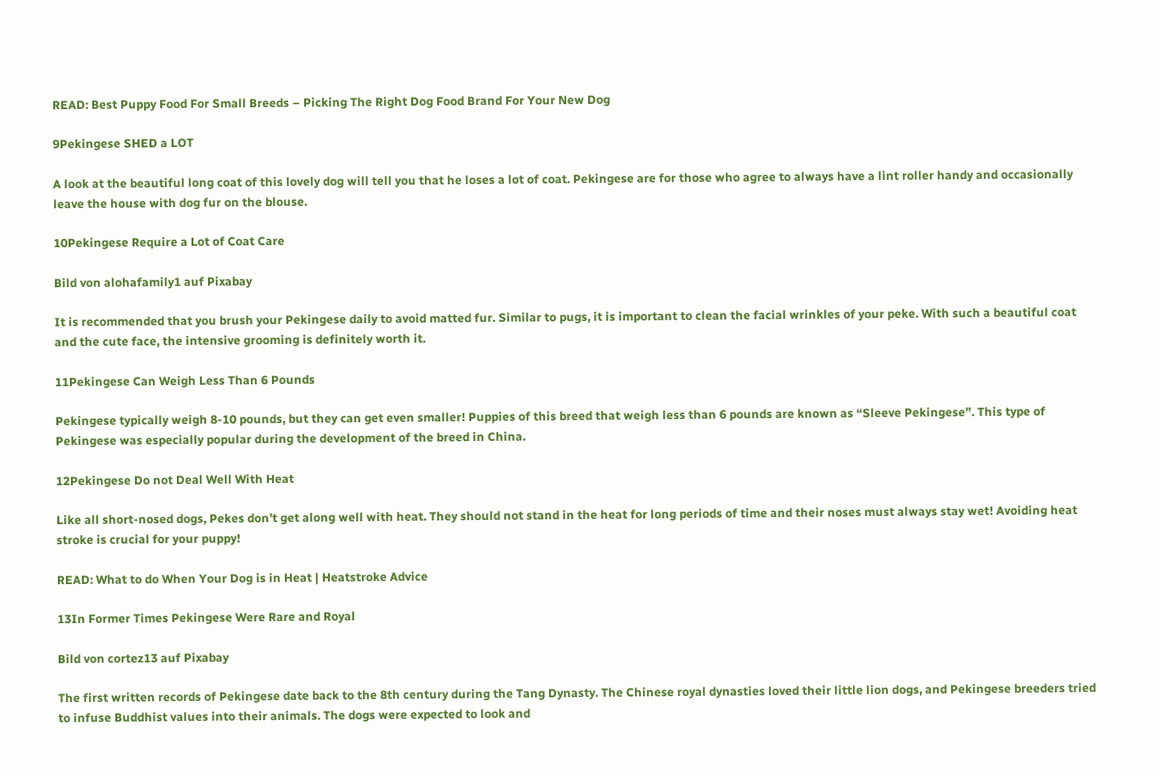READ: Best Puppy Food For Small Breeds – Picking The Right Dog Food Brand For Your New Dog

9Pekingese SHED a LOT

A look at the beautiful long coat of this lovely dog will tell you that he loses a lot of coat. Pekingese are for those who agree to always have a lint roller handy and occasionally leave the house with dog fur on the blouse.

10Pekingese Require a Lot of Coat Care

Bild von alohafamily1 auf Pixabay

It is recommended that you brush your Pekingese daily to avoid matted fur. Similar to pugs, it is important to clean the facial wrinkles of your peke. With such a beautiful coat and the cute face, the intensive grooming is definitely worth it.

11Pekingese Can Weigh Less Than 6 Pounds

Pekingese typically weigh 8-10 pounds, but they can get even smaller! Puppies of this breed that weigh less than 6 pounds are known as “Sleeve Pekingese”. This type of Pekingese was especially popular during the development of the breed in China.

12Pekingese Do not Deal Well With Heat

Like all short-nosed dogs, Pekes don’t get along well with heat. They should not stand in the heat for long periods of time and their noses must always stay wet! Avoiding heat stroke is crucial for your puppy!

READ: What to do When Your Dog is in Heat | Heatstroke Advice

13In Former Times Pekingese Were Rare and Royal

Bild von cortez13 auf Pixabay

The first written records of Pekingese date back to the 8th century during the Tang Dynasty. The Chinese royal dynasties loved their little lion dogs, and Pekingese breeders tried to infuse Buddhist values into their animals. The dogs were expected to look and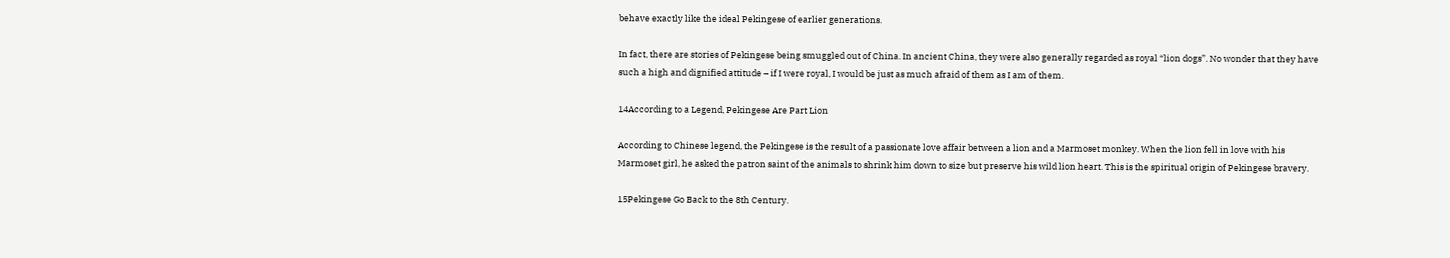behave exactly like the ideal Pekingese of earlier generations.

In fact, there are stories of Pekingese being smuggled out of China. In ancient China, they were also generally regarded as royal “lion dogs”. No wonder that they have such a high and dignified attitude – if I were royal, I would be just as much afraid of them as I am of them.

14According to a Legend, Pekingese Are Part Lion

According to Chinese legend, the Pekingese is the result of a passionate love affair between a lion and a Marmoset monkey. When the lion fell in love with his Marmoset girl, he asked the patron saint of the animals to shrink him down to size but preserve his wild lion heart. This is the spiritual origin of Pekingese bravery.

15Pekingese Go Back to the 8th Century.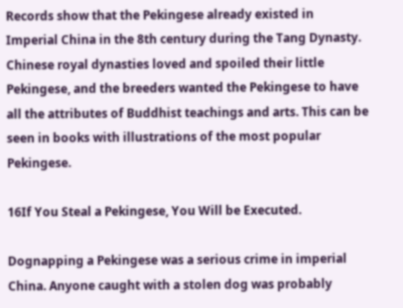Records show that the Pekingese already existed in Imperial China in the 8th century during the Tang Dynasty. Chinese royal dynasties loved and spoiled their little Pekingese, and the breeders wanted the Pekingese to have all the attributes of Buddhist teachings and arts. This can be seen in books with illustrations of the most popular Pekingese.

16If You Steal a Pekingese, You Will be Executed.

Dognapping a Pekingese was a serious crime in imperial China. Anyone caught with a stolen dog was probably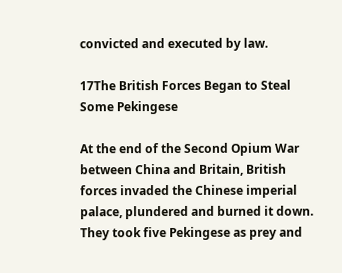convicted and executed by law.

17The British Forces Began to Steal Some Pekingese

At the end of the Second Opium War between China and Britain, British forces invaded the Chinese imperial palace, plundered and burned it down. They took five Pekingese as prey and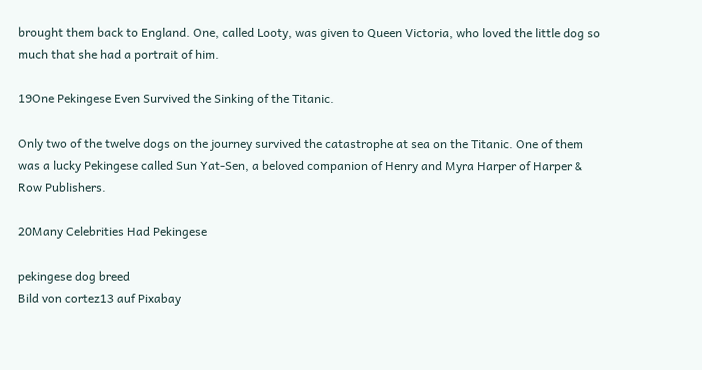brought them back to England. One, called Looty, was given to Queen Victoria, who loved the little dog so much that she had a portrait of him.

19One Pekingese Even Survived the Sinking of the Titanic.

Only two of the twelve dogs on the journey survived the catastrophe at sea on the Titanic. One of them was a lucky Pekingese called Sun Yat-Sen, a beloved companion of Henry and Myra Harper of Harper & Row Publishers.

20Many Celebrities Had Pekingese

pekingese dog breed
Bild von cortez13 auf Pixabay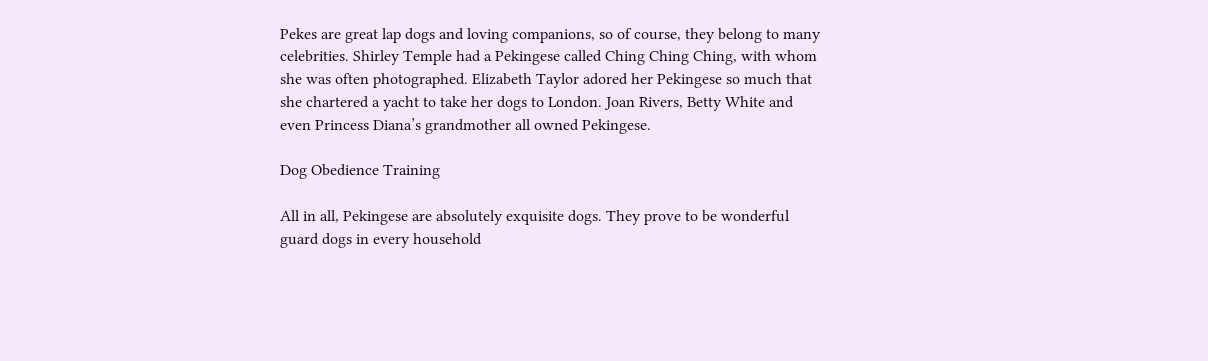Pekes are great lap dogs and loving companions, so of course, they belong to many celebrities. Shirley Temple had a Pekingese called Ching Ching Ching, with whom she was often photographed. Elizabeth Taylor adored her Pekingese so much that she chartered a yacht to take her dogs to London. Joan Rivers, Betty White and even Princess Diana’s grandmother all owned Pekingese.

Dog Obedience Training

All in all, Pekingese are absolutely exquisite dogs. They prove to be wonderful guard dogs in every household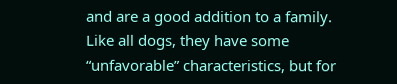and are a good addition to a family. Like all dogs, they have some “unfavorable” characteristics, but for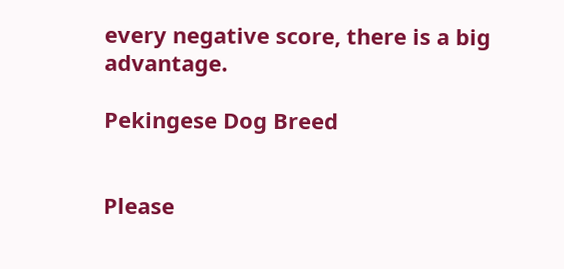every negative score, there is a big advantage.

Pekingese Dog Breed


Please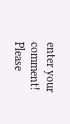enter your comment!
Please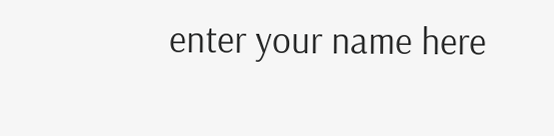enter your name here